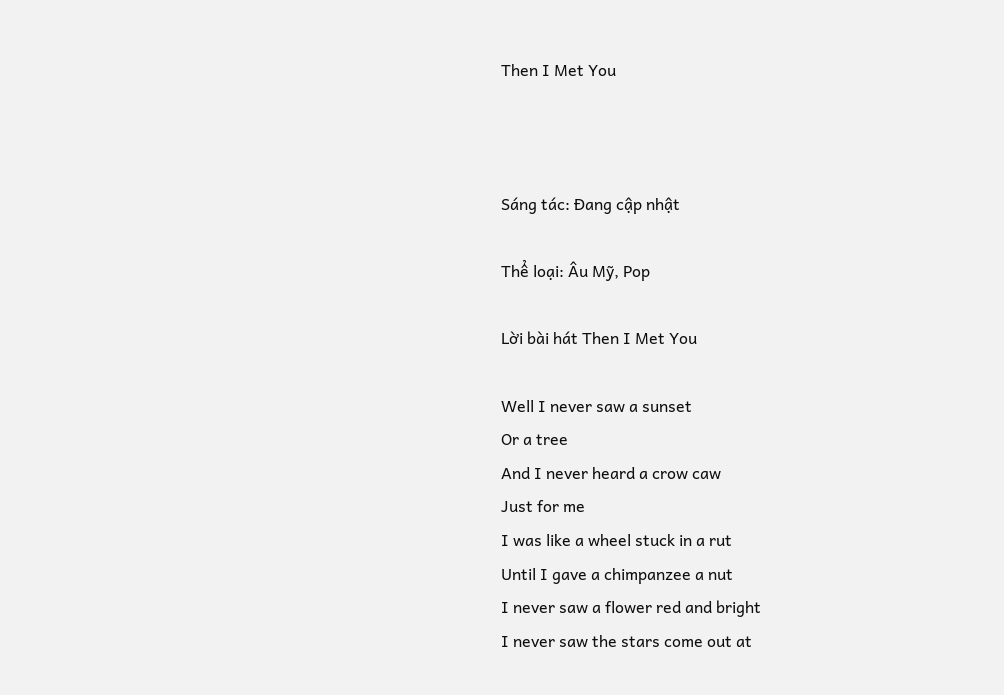Then I Met You



Sáng tác: Đang cập nhật

Thể loại: Âu Mỹ, Pop

Lời bài hát Then I Met You

Well I never saw a sunset
Or a tree
And I never heard a crow caw
Just for me
I was like a wheel stuck in a rut
Until I gave a chimpanzee a nut
I never saw a flower red and bright
I never saw the stars come out at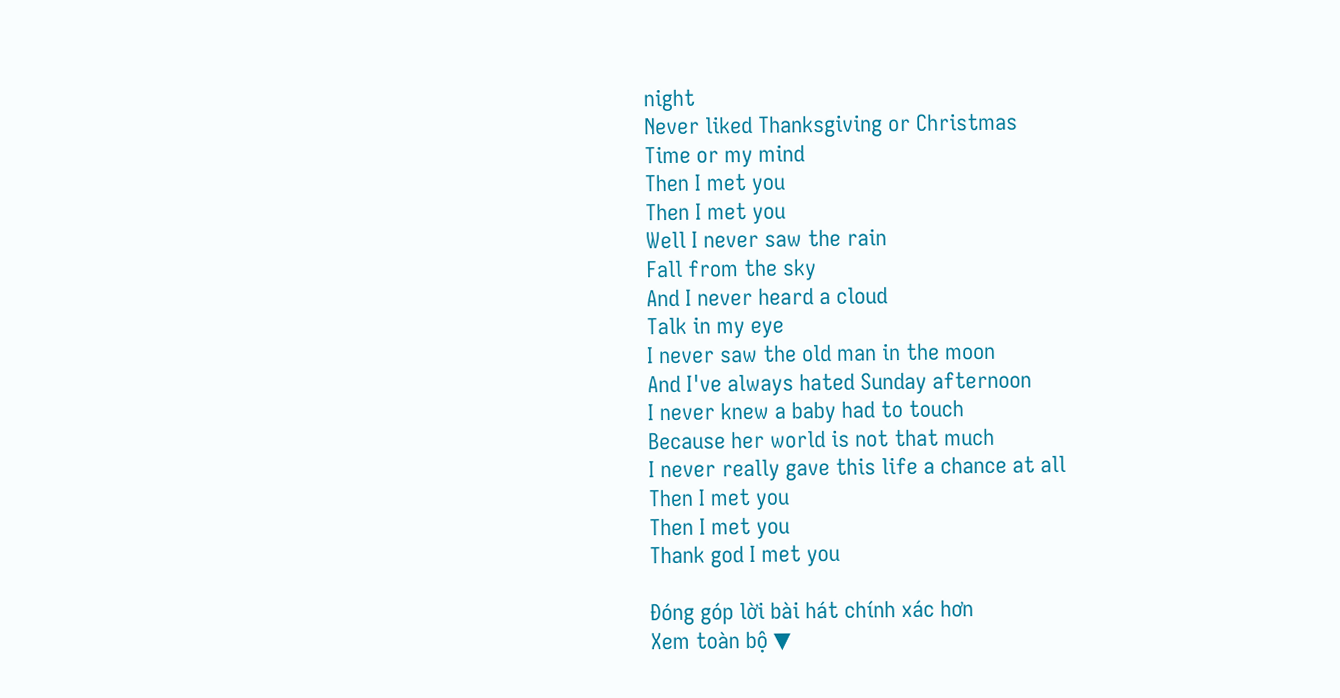night
Never liked Thanksgiving or Christmas
Time or my mind
Then I met you
Then I met you
Well I never saw the rain
Fall from the sky
And I never heard a cloud
Talk in my eye
I never saw the old man in the moon
And I've always hated Sunday afternoon
I never knew a baby had to touch
Because her world is not that much
I never really gave this life a chance at all
Then I met you
Then I met you
Thank god I met you

Đóng góp lời bài hát chính xác hơn
Xem toàn bộ ▼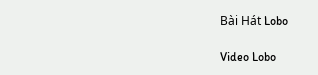Bài Hát Lobo

Video Lobo